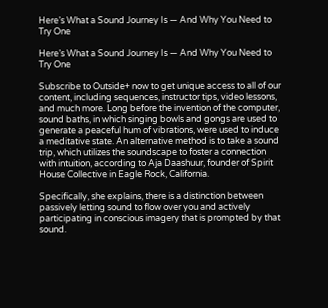Here’s What a Sound Journey Is — And Why You Need to Try One

Here’s What a Sound Journey Is — And Why You Need to Try One

Subscribe to Outside+ now to get unique access to all of our content, including sequences, instructor tips, video lessons, and much more. Long before the invention of the computer, sound baths, in which singing bowls and gongs are used to generate a peaceful hum of vibrations, were used to induce a meditative state. An alternative method is to take a sound trip, which utilizes the soundscape to foster a connection with intuition, according to Aja Daashuur, founder of Spirit House Collective in Eagle Rock, California.

Specifically, she explains, there is a distinction between passively letting sound to flow over you and actively participating in conscious imagery that is prompted by that sound.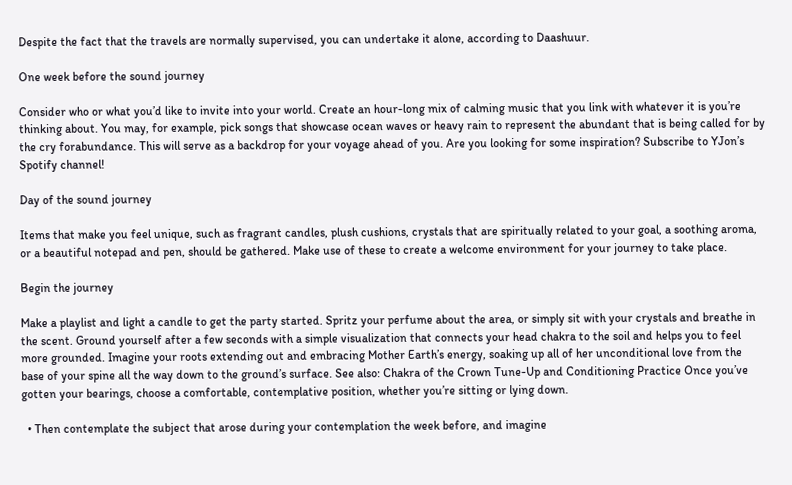Despite the fact that the travels are normally supervised, you can undertake it alone, according to Daashuur.

One week before the sound journey

Consider who or what you’d like to invite into your world. Create an hour-long mix of calming music that you link with whatever it is you’re thinking about. You may, for example, pick songs that showcase ocean waves or heavy rain to represent the abundant that is being called for by the cry forabundance. This will serve as a backdrop for your voyage ahead of you. Are you looking for some inspiration? Subscribe to YJon’s Spotify channel!

Day of the sound journey

Items that make you feel unique, such as fragrant candles, plush cushions, crystals that are spiritually related to your goal, a soothing aroma, or a beautiful notepad and pen, should be gathered. Make use of these to create a welcome environment for your journey to take place.

Begin the journey

Make a playlist and light a candle to get the party started. Spritz your perfume about the area, or simply sit with your crystals and breathe in the scent. Ground yourself after a few seconds with a simple visualization that connects your head chakra to the soil and helps you to feel more grounded. Imagine your roots extending out and embracing Mother Earth’s energy, soaking up all of her unconditional love from the base of your spine all the way down to the ground’s surface. See also: Chakra of the Crown Tune-Up and Conditioning Practice Once you’ve gotten your bearings, choose a comfortable, contemplative position, whether you’re sitting or lying down.

  • Then contemplate the subject that arose during your contemplation the week before, and imagine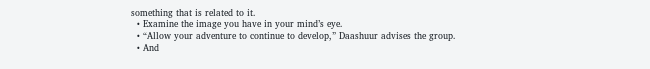something that is related to it.
  • Examine the image you have in your mind’s eye.
  • “Allow your adventure to continue to develop,” Daashuur advises the group.
  • And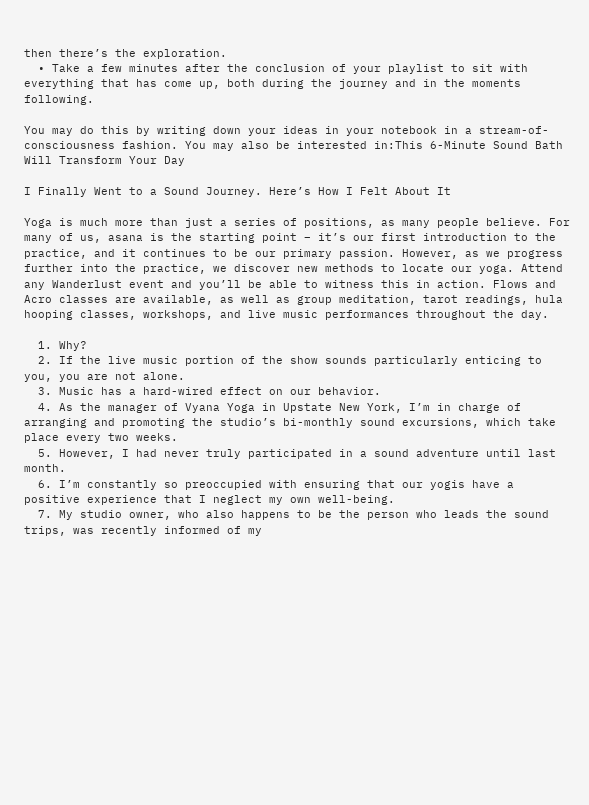then there’s the exploration.
  • Take a few minutes after the conclusion of your playlist to sit with everything that has come up, both during the journey and in the moments following.

You may do this by writing down your ideas in your notebook in a stream-of-consciousness fashion. You may also be interested in:This 6-Minute Sound Bath Will Transform Your Day

I Finally Went to a Sound Journey. Here’s How I Felt About It

Yoga is much more than just a series of positions, as many people believe. For many of us, asana is the starting point – it’s our first introduction to the practice, and it continues to be our primary passion. However, as we progress further into the practice, we discover new methods to locate our yoga. Attend any Wanderlust event and you’ll be able to witness this in action. Flows and Acro classes are available, as well as group meditation, tarot readings, hula hooping classes, workshops, and live music performances throughout the day.

  1. Why?
  2. If the live music portion of the show sounds particularly enticing to you, you are not alone.
  3. Music has a hard-wired effect on our behavior.
  4. As the manager of Vyana Yoga in Upstate New York, I’m in charge of arranging and promoting the studio’s bi-monthly sound excursions, which take place every two weeks.
  5. However, I had never truly participated in a sound adventure until last month.
  6. I’m constantly so preoccupied with ensuring that our yogis have a positive experience that I neglect my own well-being.
  7. My studio owner, who also happens to be the person who leads the sound trips, was recently informed of my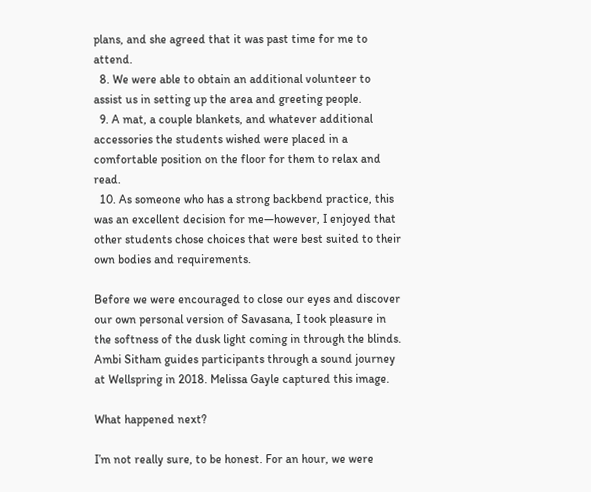plans, and she agreed that it was past time for me to attend.
  8. We were able to obtain an additional volunteer to assist us in setting up the area and greeting people.
  9. A mat, a couple blankets, and whatever additional accessories the students wished were placed in a comfortable position on the floor for them to relax and read.
  10. As someone who has a strong backbend practice, this was an excellent decision for me—however, I enjoyed that other students chose choices that were best suited to their own bodies and requirements.

Before we were encouraged to close our eyes and discover our own personal version of Savasana, I took pleasure in the softness of the dusk light coming in through the blinds. Ambi Sitham guides participants through a sound journey at Wellspring in 2018. Melissa Gayle captured this image.

What happened next?

I’m not really sure, to be honest. For an hour, we were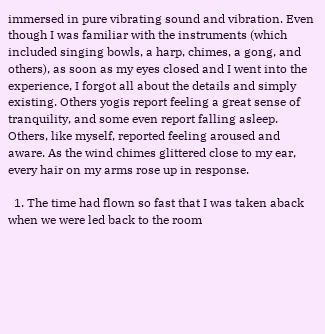immersed in pure vibrating sound and vibration. Even though I was familiar with the instruments (which included singing bowls, a harp, chimes, a gong, and others), as soon as my eyes closed and I went into the experience, I forgot all about the details and simply existing. Others yogis report feeling a great sense of tranquility, and some even report falling asleep. Others, like myself, reported feeling aroused and aware. As the wind chimes glittered close to my ear, every hair on my arms rose up in response.

  1. The time had flown so fast that I was taken aback when we were led back to the room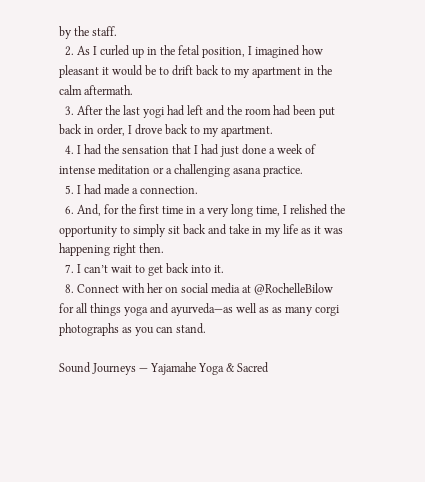by the staff.
  2. As I curled up in the fetal position, I imagined how pleasant it would be to drift back to my apartment in the calm aftermath.
  3. After the last yogi had left and the room had been put back in order, I drove back to my apartment.
  4. I had the sensation that I had just done a week of intense meditation or a challenging asana practice.
  5. I had made a connection.
  6. And, for the first time in a very long time, I relished the opportunity to simply sit back and take in my life as it was happening right then.
  7. I can’t wait to get back into it.
  8. Connect with her on social media at @RochelleBilow for all things yoga and ayurveda—as well as as many corgi photographs as you can stand.

Sound Journeys — Yajamahe Yoga & Sacred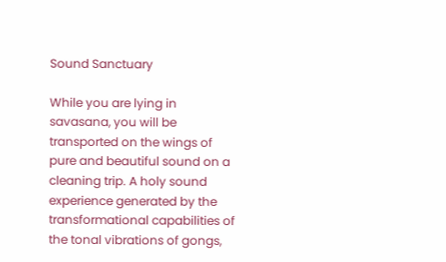Sound Sanctuary

While you are lying in savasana, you will be transported on the wings of pure and beautiful sound on a cleaning trip. A holy sound experience generated by the transformational capabilities of the tonal vibrations of gongs,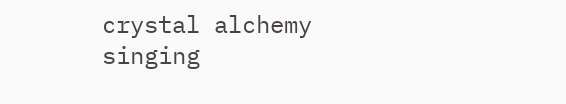crystal alchemy singing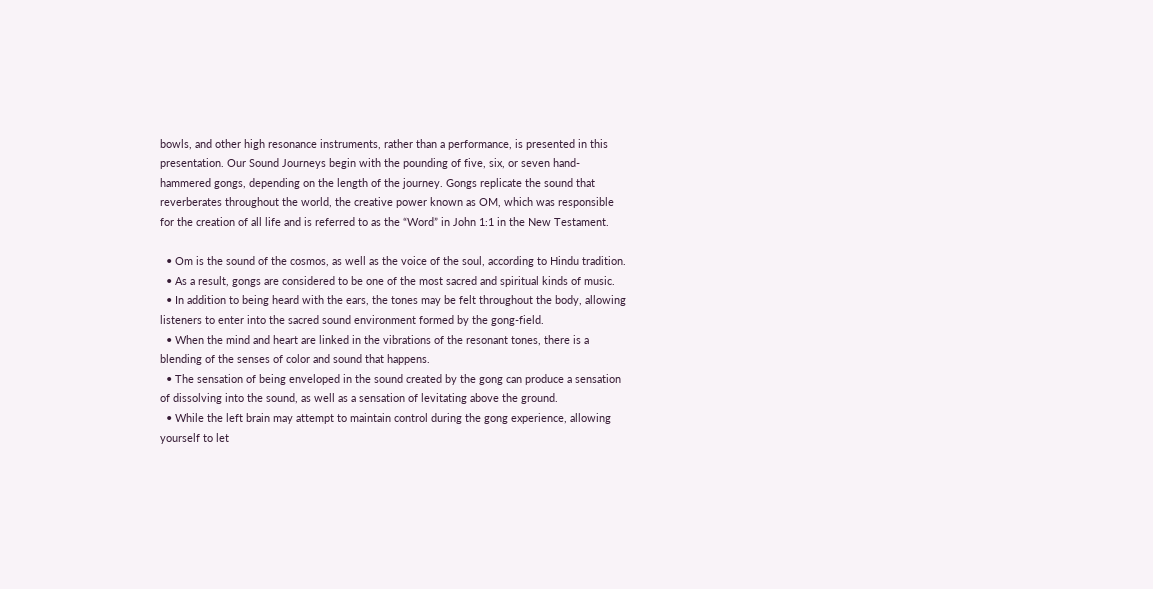bowls, and other high resonance instruments, rather than a performance, is presented in this presentation. Our Sound Journeys begin with the pounding of five, six, or seven hand-hammered gongs, depending on the length of the journey. Gongs replicate the sound that reverberates throughout the world, the creative power known as OM, which was responsible for the creation of all life and is referred to as the “Word” in John 1:1 in the New Testament.

  • Om is the sound of the cosmos, as well as the voice of the soul, according to Hindu tradition.
  • As a result, gongs are considered to be one of the most sacred and spiritual kinds of music.
  • In addition to being heard with the ears, the tones may be felt throughout the body, allowing listeners to enter into the sacred sound environment formed by the gong-field.
  • When the mind and heart are linked in the vibrations of the resonant tones, there is a blending of the senses of color and sound that happens.
  • The sensation of being enveloped in the sound created by the gong can produce a sensation of dissolving into the sound, as well as a sensation of levitating above the ground.
  • While the left brain may attempt to maintain control during the gong experience, allowing yourself to let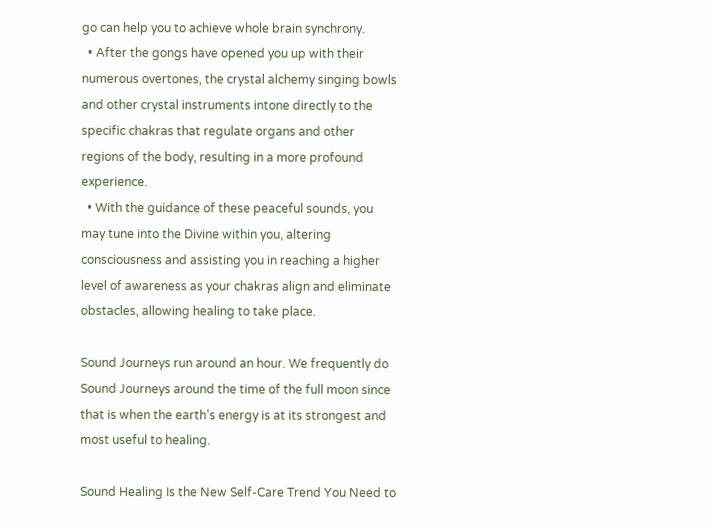go can help you to achieve whole brain synchrony.
  • After the gongs have opened you up with their numerous overtones, the crystal alchemy singing bowls and other crystal instruments intone directly to the specific chakras that regulate organs and other regions of the body, resulting in a more profound experience.
  • With the guidance of these peaceful sounds, you may tune into the Divine within you, altering consciousness and assisting you in reaching a higher level of awareness as your chakras align and eliminate obstacles, allowing healing to take place.

Sound Journeys run around an hour. We frequently do Sound Journeys around the time of the full moon since that is when the earth’s energy is at its strongest and most useful to healing.

Sound Healing Is the New Self-Care Trend You Need to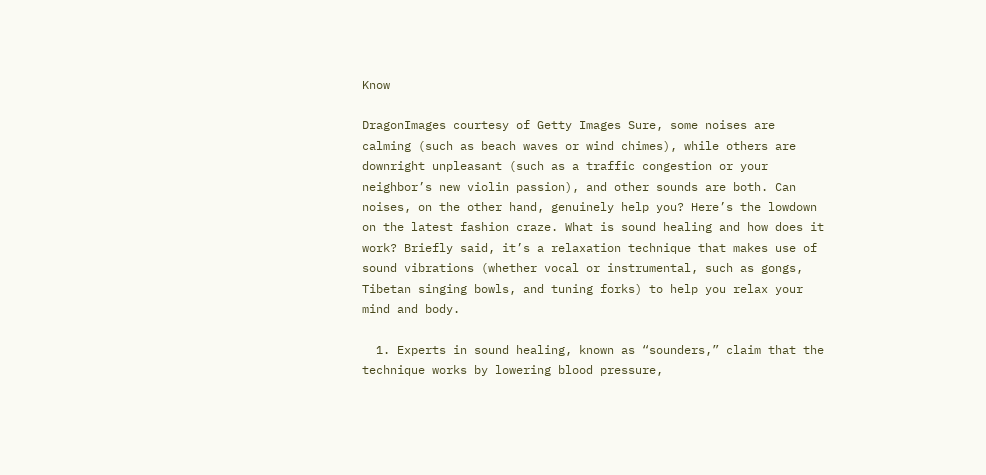Know

DragonImages courtesy of Getty Images Sure, some noises are calming (such as beach waves or wind chimes), while others are downright unpleasant (such as a traffic congestion or your neighbor’s new violin passion), and other sounds are both. Can noises, on the other hand, genuinely help you? Here’s the lowdown on the latest fashion craze. What is sound healing and how does it work? Briefly said, it’s a relaxation technique that makes use of sound vibrations (whether vocal or instrumental, such as gongs, Tibetan singing bowls, and tuning forks) to help you relax your mind and body.

  1. Experts in sound healing, known as “sounders,” claim that the technique works by lowering blood pressure,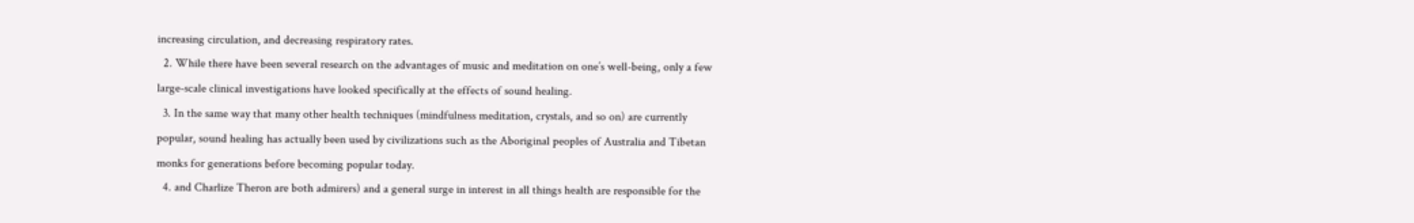increasing circulation, and decreasing respiratory rates.
  2. While there have been several research on the advantages of music and meditation on one’s well-being, only a few large-scale clinical investigations have looked specifically at the effects of sound healing.
  3. In the same way that many other health techniques (mindfulness meditation, crystals, and so on) are currently popular, sound healing has actually been used by civilizations such as the Aboriginal peoples of Australia and Tibetan monks for generations before becoming popular today.
  4. and Charlize Theron are both admirers) and a general surge in interest in all things health are responsible for the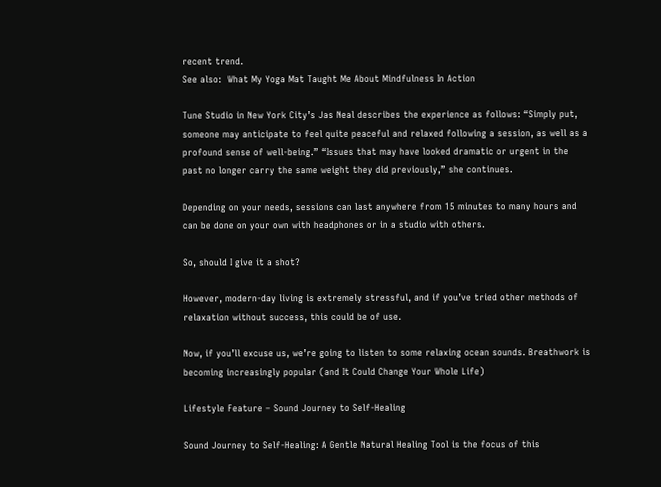recent trend.
See also:  What My Yoga Mat Taught Me About Mindfulness In Action

Tune Studio in New York City’s Jas Neal describes the experience as follows: “Simply put, someone may anticipate to feel quite peaceful and relaxed following a session, as well as a profound sense of well-being.” “Issues that may have looked dramatic or urgent in the past no longer carry the same weight they did previously,” she continues.

Depending on your needs, sessions can last anywhere from 15 minutes to many hours and can be done on your own with headphones or in a studio with others.

So, should I give it a shot?

However, modern-day living is extremely stressful, and if you’ve tried other methods of relaxation without success, this could be of use.

Now, if you’ll excuse us, we’re going to listen to some relaxing ocean sounds. Breathwork is becoming increasingly popular (and It Could Change Your Whole Life)

Lifestyle Feature – Sound Journey to Self-Healing

Sound Journey to Self-Healing: A Gentle Natural Healing Tool is the focus of this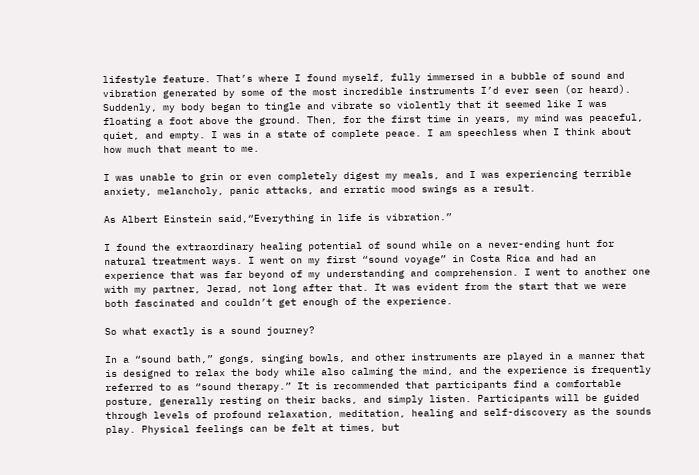lifestyle feature. That’s where I found myself, fully immersed in a bubble of sound and vibration generated by some of the most incredible instruments I’d ever seen (or heard). Suddenly, my body began to tingle and vibrate so violently that it seemed like I was floating a foot above the ground. Then, for the first time in years, my mind was peaceful, quiet, and empty. I was in a state of complete peace. I am speechless when I think about how much that meant to me.

I was unable to grin or even completely digest my meals, and I was experiencing terrible anxiety, melancholy, panic attacks, and erratic mood swings as a result.

As Albert Einstein said,“Everything in life is vibration.”

I found the extraordinary healing potential of sound while on a never-ending hunt for natural treatment ways. I went on my first “sound voyage” in Costa Rica and had an experience that was far beyond of my understanding and comprehension. I went to another one with my partner, Jerad, not long after that. It was evident from the start that we were both fascinated and couldn’t get enough of the experience.

So what exactly is a sound journey?

In a “sound bath,” gongs, singing bowls, and other instruments are played in a manner that is designed to relax the body while also calming the mind, and the experience is frequently referred to as “sound therapy.” It is recommended that participants find a comfortable posture, generally resting on their backs, and simply listen. Participants will be guided through levels of profound relaxation, meditation, healing and self-discovery as the sounds play. Physical feelings can be felt at times, but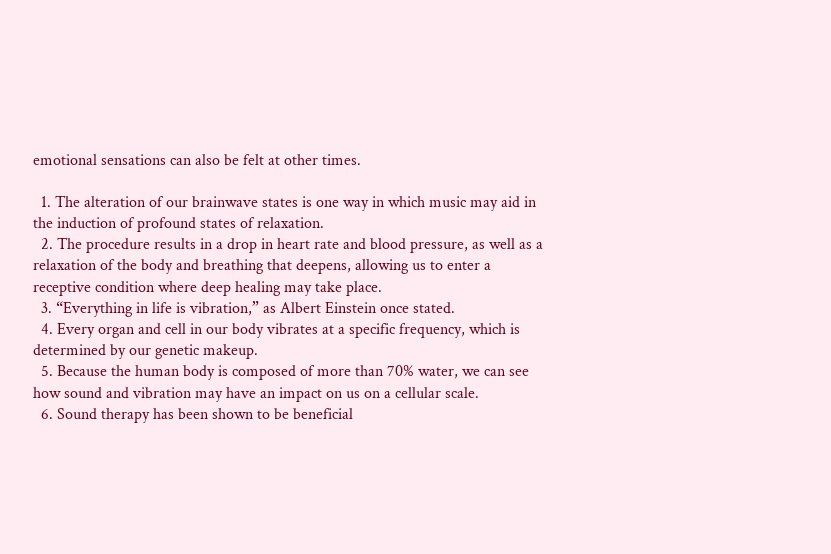emotional sensations can also be felt at other times.

  1. The alteration of our brainwave states is one way in which music may aid in the induction of profound states of relaxation.
  2. The procedure results in a drop in heart rate and blood pressure, as well as a relaxation of the body and breathing that deepens, allowing us to enter a receptive condition where deep healing may take place.
  3. “Everything in life is vibration,” as Albert Einstein once stated.
  4. Every organ and cell in our body vibrates at a specific frequency, which is determined by our genetic makeup.
  5. Because the human body is composed of more than 70% water, we can see how sound and vibration may have an impact on us on a cellular scale.
  6. Sound therapy has been shown to be beneficial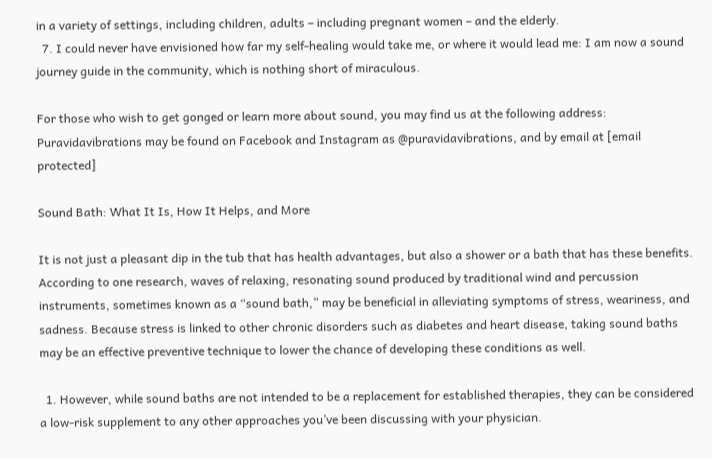in a variety of settings, including children, adults – including pregnant women – and the elderly.
  7. I could never have envisioned how far my self-healing would take me, or where it would lead me: I am now a sound journey guide in the community, which is nothing short of miraculous.

For those who wish to get gonged or learn more about sound, you may find us at the following address: Puravidavibrations may be found on Facebook and Instagram as @puravidavibrations, and by email at [email protected]

Sound Bath: What It Is, How It Helps, and More

It is not just a pleasant dip in the tub that has health advantages, but also a shower or a bath that has these benefits. According to one research, waves of relaxing, resonating sound produced by traditional wind and percussion instruments, sometimes known as a “sound bath,” may be beneficial in alleviating symptoms of stress, weariness, and sadness. Because stress is linked to other chronic disorders such as diabetes and heart disease, taking sound baths may be an effective preventive technique to lower the chance of developing these conditions as well.

  1. However, while sound baths are not intended to be a replacement for established therapies, they can be considered a low-risk supplement to any other approaches you’ve been discussing with your physician.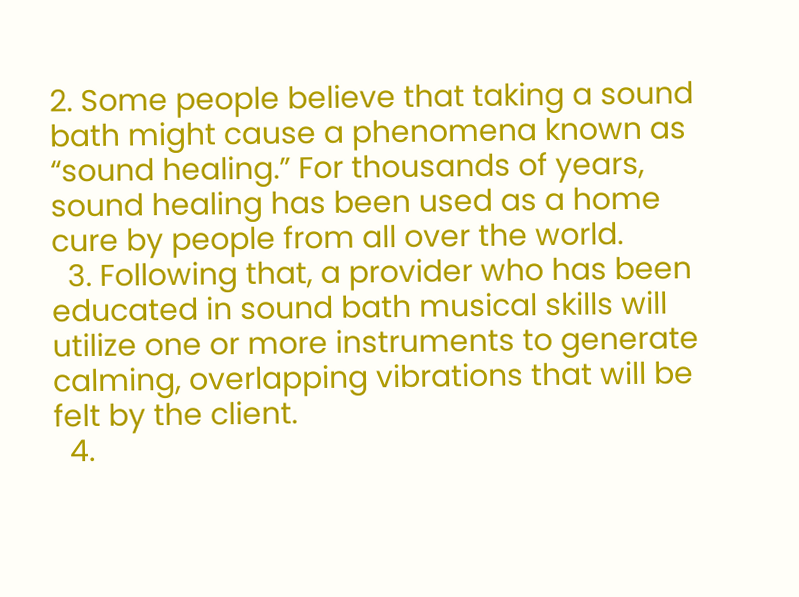2. Some people believe that taking a sound bath might cause a phenomena known as “sound healing.” For thousands of years, sound healing has been used as a home cure by people from all over the world.
  3. Following that, a provider who has been educated in sound bath musical skills will utilize one or more instruments to generate calming, overlapping vibrations that will be felt by the client.
  4.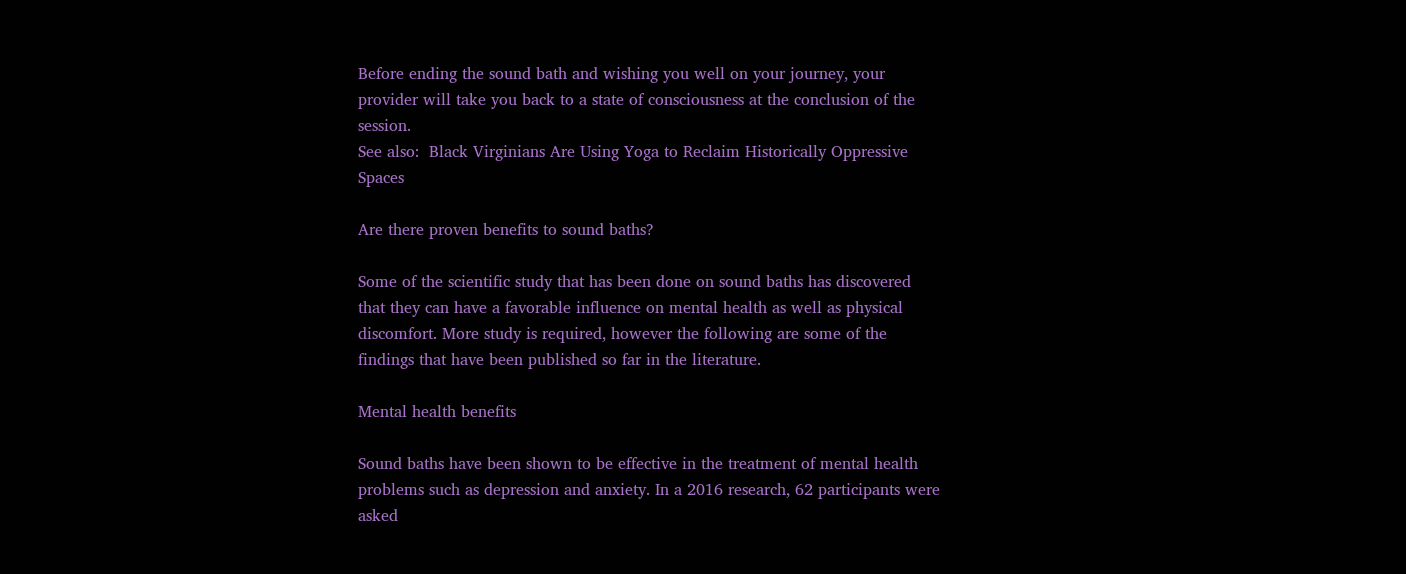Before ending the sound bath and wishing you well on your journey, your provider will take you back to a state of consciousness at the conclusion of the session.
See also:  Black Virginians Are Using Yoga to Reclaim Historically Oppressive Spaces

Are there proven benefits to sound baths?

Some of the scientific study that has been done on sound baths has discovered that they can have a favorable influence on mental health as well as physical discomfort. More study is required, however the following are some of the findings that have been published so far in the literature.

Mental health benefits

Sound baths have been shown to be effective in the treatment of mental health problems such as depression and anxiety. In a 2016 research, 62 participants were asked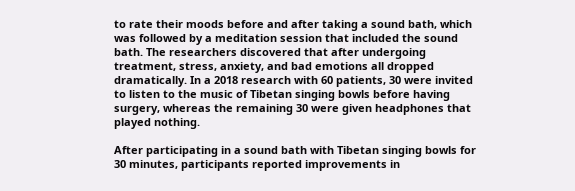to rate their moods before and after taking a sound bath, which was followed by a meditation session that included the sound bath. The researchers discovered that after undergoing treatment, stress, anxiety, and bad emotions all dropped dramatically. In a 2018 research with 60 patients, 30 were invited to listen to the music of Tibetan singing bowls before having surgery, whereas the remaining 30 were given headphones that played nothing.

After participating in a sound bath with Tibetan singing bowls for 30 minutes, participants reported improvements in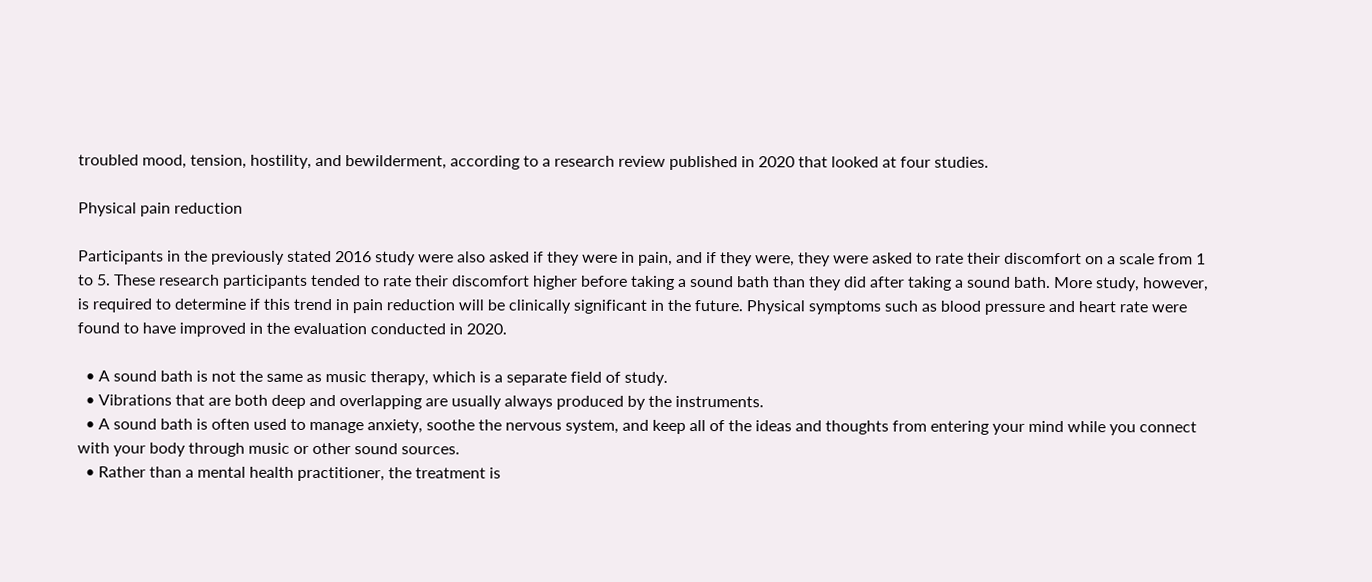troubled mood, tension, hostility, and bewilderment, according to a research review published in 2020 that looked at four studies.

Physical pain reduction

Participants in the previously stated 2016 study were also asked if they were in pain, and if they were, they were asked to rate their discomfort on a scale from 1 to 5. These research participants tended to rate their discomfort higher before taking a sound bath than they did after taking a sound bath. More study, however, is required to determine if this trend in pain reduction will be clinically significant in the future. Physical symptoms such as blood pressure and heart rate were found to have improved in the evaluation conducted in 2020.

  • A sound bath is not the same as music therapy, which is a separate field of study.
  • Vibrations that are both deep and overlapping are usually always produced by the instruments.
  • A sound bath is often used to manage anxiety, soothe the nervous system, and keep all of the ideas and thoughts from entering your mind while you connect with your body through music or other sound sources.
  • Rather than a mental health practitioner, the treatment is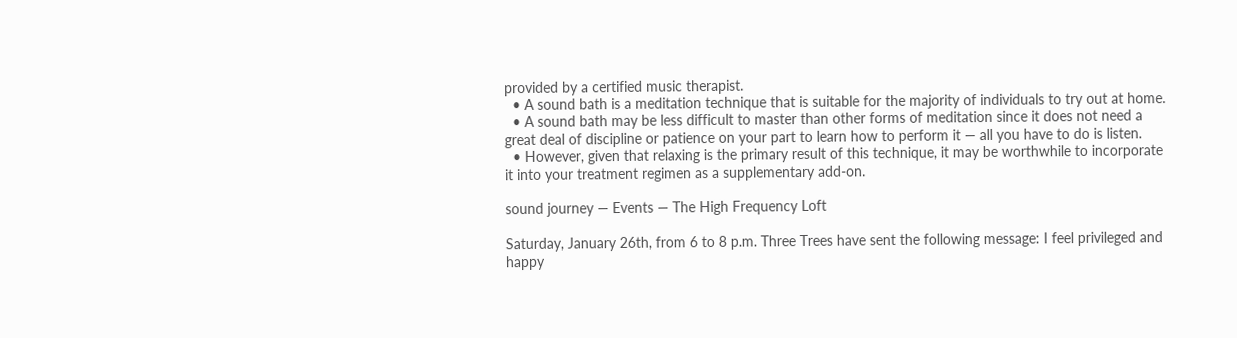provided by a certified music therapist.
  • A sound bath is a meditation technique that is suitable for the majority of individuals to try out at home.
  • A sound bath may be less difficult to master than other forms of meditation since it does not need a great deal of discipline or patience on your part to learn how to perform it — all you have to do is listen.
  • However, given that relaxing is the primary result of this technique, it may be worthwhile to incorporate it into your treatment regimen as a supplementary add-on.

sound journey — Events — The High Frequency Loft

Saturday, January 26th, from 6 to 8 p.m. Three Trees have sent the following message: I feel privileged and happy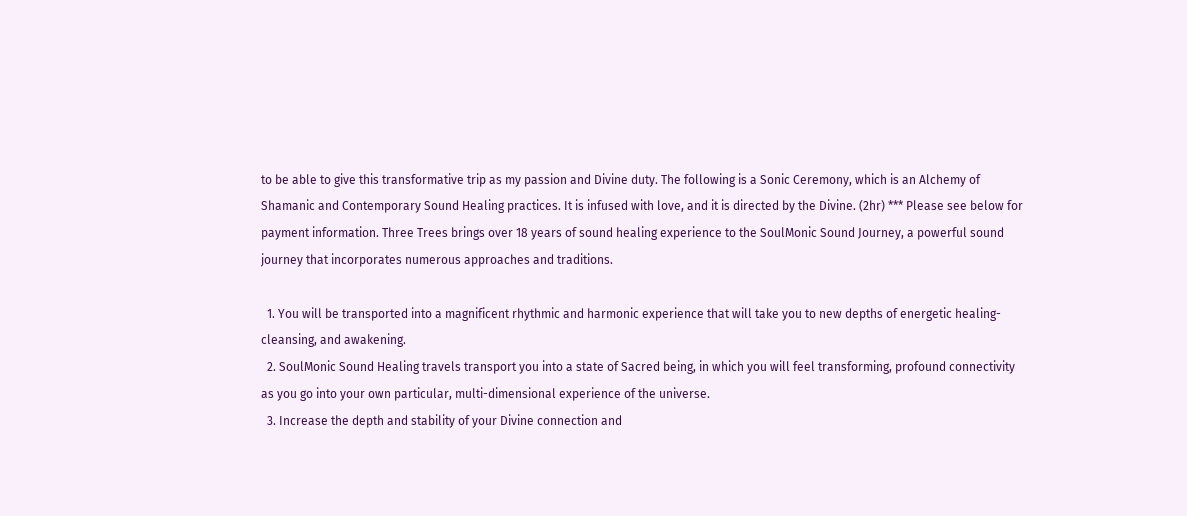to be able to give this transformative trip as my passion and Divine duty. The following is a Sonic Ceremony, which is an Alchemy of Shamanic and Contemporary Sound Healing practices. It is infused with love, and it is directed by the Divine. (2hr) *** Please see below for payment information. Three Trees brings over 18 years of sound healing experience to the SoulMonic Sound Journey, a powerful sound journey that incorporates numerous approaches and traditions.

  1. You will be transported into a magnificent rhythmic and harmonic experience that will take you to new depths of energetic healing- cleansing, and awakening.
  2. SoulMonic Sound Healing travels transport you into a state of Sacred being, in which you will feel transforming, profound connectivity as you go into your own particular, multi-dimensional experience of the universe.
  3. Increase the depth and stability of your Divine connection and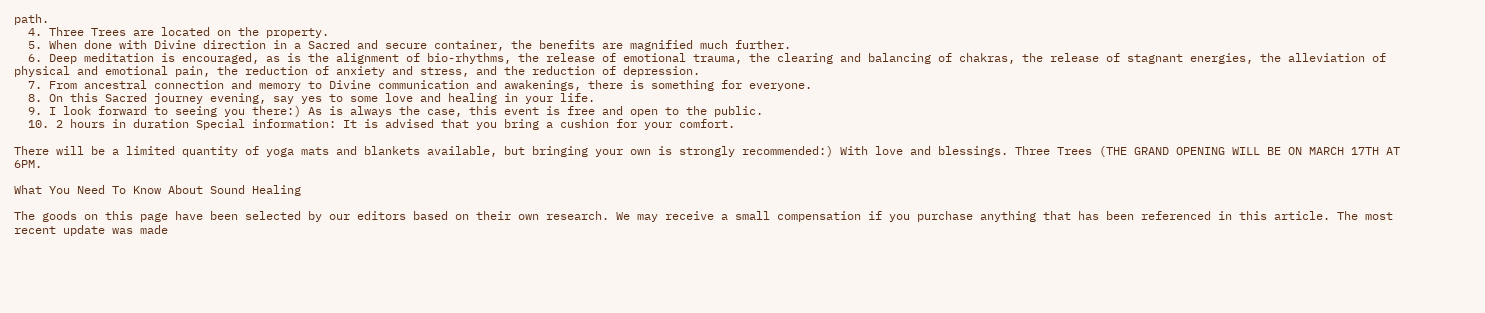path.
  4. Three Trees are located on the property.
  5. When done with Divine direction in a Sacred and secure container, the benefits are magnified much further.
  6. Deep meditation is encouraged, as is the alignment of bio-rhythms, the release of emotional trauma, the clearing and balancing of chakras, the release of stagnant energies, the alleviation of physical and emotional pain, the reduction of anxiety and stress, and the reduction of depression.
  7. From ancestral connection and memory to Divine communication and awakenings, there is something for everyone.
  8. On this Sacred journey evening, say yes to some love and healing in your life.
  9. I look forward to seeing you there:) As is always the case, this event is free and open to the public.
  10. 2 hours in duration Special information: It is advised that you bring a cushion for your comfort.

There will be a limited quantity of yoga mats and blankets available, but bringing your own is strongly recommended:) With love and blessings. Three Trees (THE GRAND OPENING WILL BE ON MARCH 17TH AT 6PM.

What You Need To Know About Sound Healing

The goods on this page have been selected by our editors based on their own research. We may receive a small compensation if you purchase anything that has been referenced in this article. The most recent update was made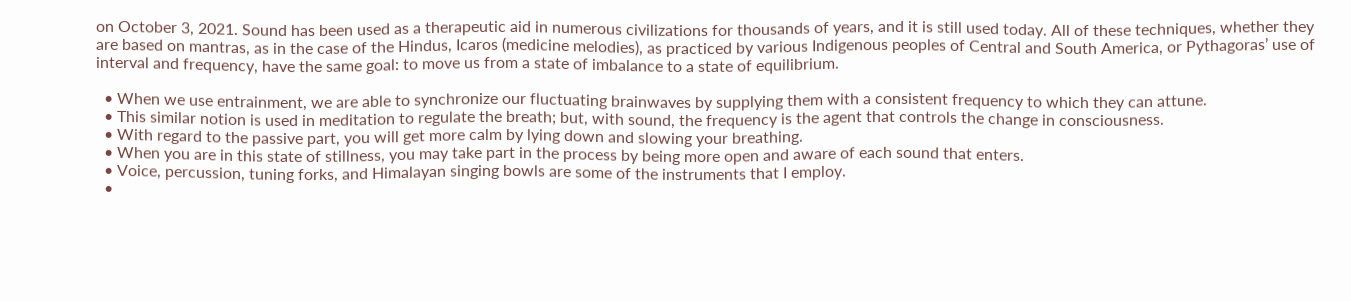on October 3, 2021. Sound has been used as a therapeutic aid in numerous civilizations for thousands of years, and it is still used today. All of these techniques, whether they are based on mantras, as in the case of the Hindus, Icaros (medicine melodies), as practiced by various Indigenous peoples of Central and South America, or Pythagoras’ use of interval and frequency, have the same goal: to move us from a state of imbalance to a state of equilibrium.

  • When we use entrainment, we are able to synchronize our fluctuating brainwaves by supplying them with a consistent frequency to which they can attune.
  • This similar notion is used in meditation to regulate the breath; but, with sound, the frequency is the agent that controls the change in consciousness.
  • With regard to the passive part, you will get more calm by lying down and slowing your breathing.
  • When you are in this state of stillness, you may take part in the process by being more open and aware of each sound that enters.
  • Voice, percussion, tuning forks, and Himalayan singing bowls are some of the instruments that I employ.
  •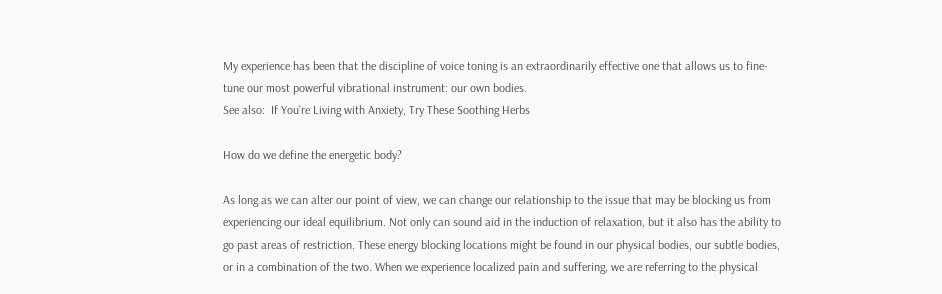My experience has been that the discipline of voice toning is an extraordinarily effective one that allows us to fine-tune our most powerful vibrational instrument: our own bodies.
See also:  If You’re Living with Anxiety, Try These Soothing Herbs

How do we define the energetic body?

As long as we can alter our point of view, we can change our relationship to the issue that may be blocking us from experiencing our ideal equilibrium. Not only can sound aid in the induction of relaxation, but it also has the ability to go past areas of restriction. These energy blocking locations might be found in our physical bodies, our subtle bodies, or in a combination of the two. When we experience localized pain and suffering, we are referring to the physical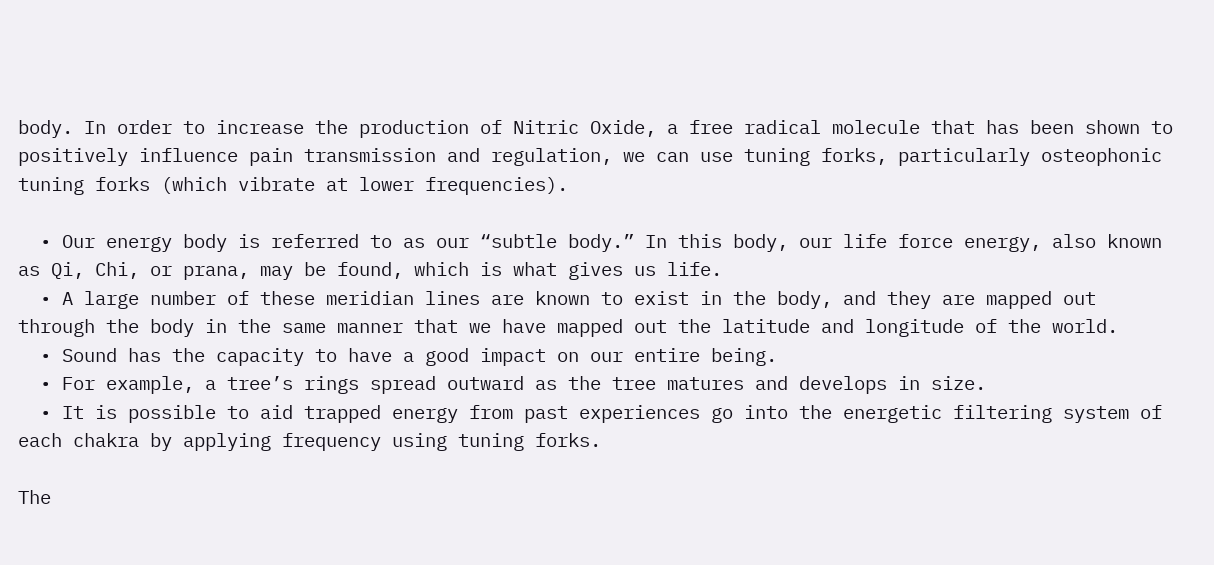body. In order to increase the production of Nitric Oxide, a free radical molecule that has been shown to positively influence pain transmission and regulation, we can use tuning forks, particularly osteophonic tuning forks (which vibrate at lower frequencies).

  • Our energy body is referred to as our “subtle body.” In this body, our life force energy, also known as Qi, Chi, or prana, may be found, which is what gives us life.
  • A large number of these meridian lines are known to exist in the body, and they are mapped out through the body in the same manner that we have mapped out the latitude and longitude of the world.
  • Sound has the capacity to have a good impact on our entire being.
  • For example, a tree’s rings spread outward as the tree matures and develops in size.
  • It is possible to aid trapped energy from past experiences go into the energetic filtering system of each chakra by applying frequency using tuning forks.

The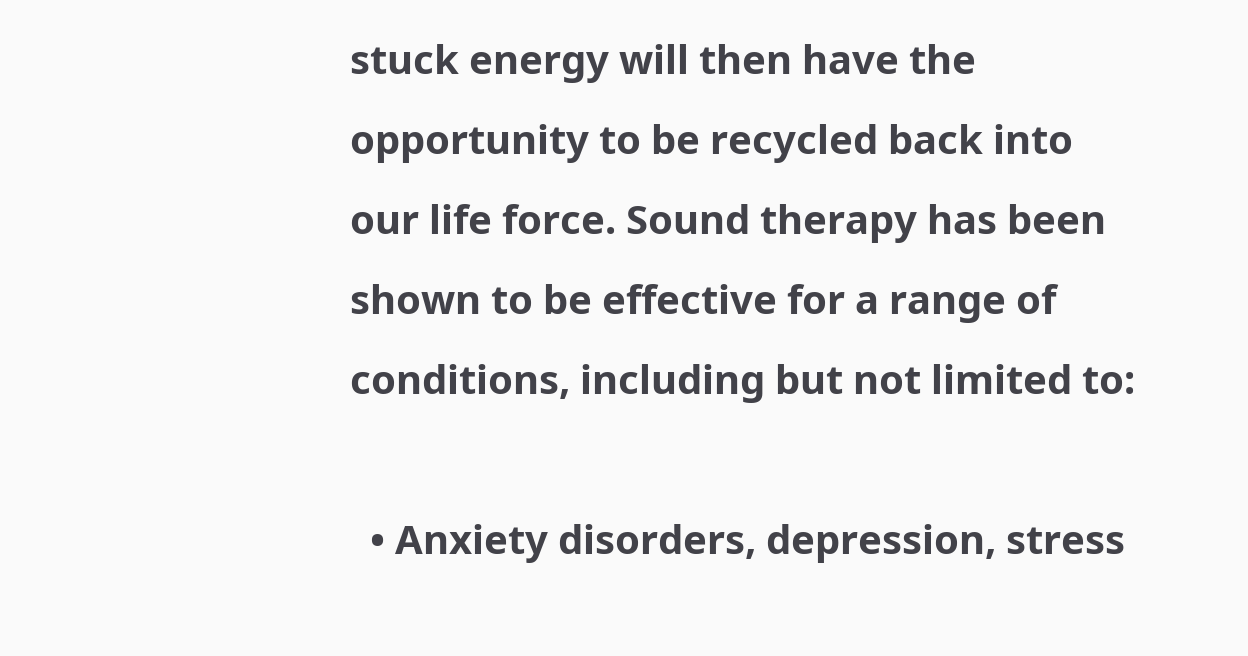stuck energy will then have the opportunity to be recycled back into our life force. Sound therapy has been shown to be effective for a range of conditions, including but not limited to:

  • Anxiety disorders, depression, stress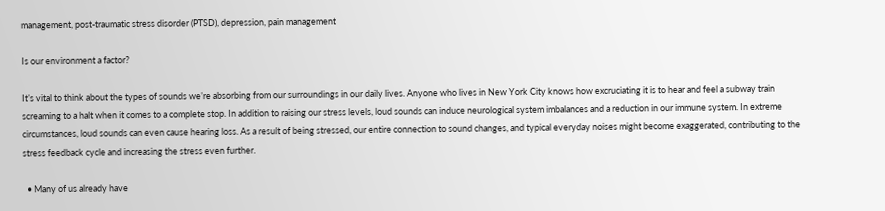management, post-traumatic stress disorder (PTSD), depression, pain management

Is our environment a factor?

It’s vital to think about the types of sounds we’re absorbing from our surroundings in our daily lives. Anyone who lives in New York City knows how excruciating it is to hear and feel a subway train screaming to a halt when it comes to a complete stop. In addition to raising our stress levels, loud sounds can induce neurological system imbalances and a reduction in our immune system. In extreme circumstances, loud sounds can even cause hearing loss. As a result of being stressed, our entire connection to sound changes, and typical everyday noises might become exaggerated, contributing to the stress feedback cycle and increasing the stress even further.

  • Many of us already have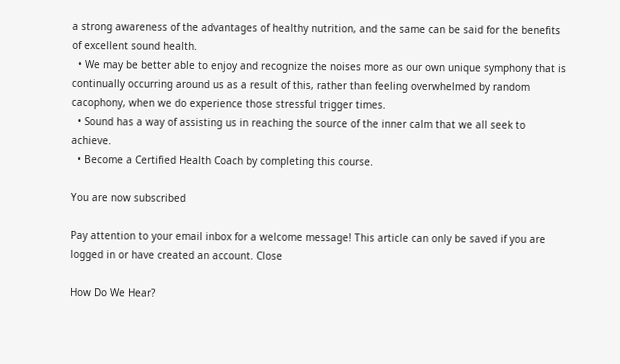a strong awareness of the advantages of healthy nutrition, and the same can be said for the benefits of excellent sound health.
  • We may be better able to enjoy and recognize the noises more as our own unique symphony that is continually occurring around us as a result of this, rather than feeling overwhelmed by random cacophony, when we do experience those stressful trigger times.
  • Sound has a way of assisting us in reaching the source of the inner calm that we all seek to achieve.
  • Become a Certified Health Coach by completing this course.

You are now subscribed

Pay attention to your email inbox for a welcome message! This article can only be saved if you are logged in or have created an account. Close

How Do We Hear?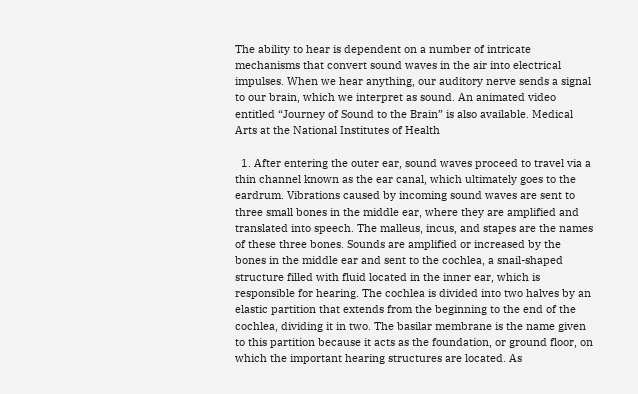The ability to hear is dependent on a number of intricate mechanisms that convert sound waves in the air into electrical impulses. When we hear anything, our auditory nerve sends a signal to our brain, which we interpret as sound. An animated video entitled “Journey of Sound to the Brain” is also available. Medical Arts at the National Institutes of Health

  1. After entering the outer ear, sound waves proceed to travel via a thin channel known as the ear canal, which ultimately goes to the eardrum. Vibrations caused by incoming sound waves are sent to three small bones in the middle ear, where they are amplified and translated into speech. The malleus, incus, and stapes are the names of these three bones. Sounds are amplified or increased by the bones in the middle ear and sent to the cochlea, a snail-shaped structure filled with fluid located in the inner ear, which is responsible for hearing. The cochlea is divided into two halves by an elastic partition that extends from the beginning to the end of the cochlea, dividing it in two. The basilar membrane is the name given to this partition because it acts as the foundation, or ground floor, on which the important hearing structures are located. As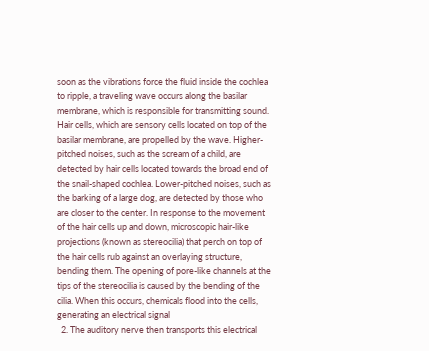soon as the vibrations force the fluid inside the cochlea to ripple, a traveling wave occurs along the basilar membrane, which is responsible for transmitting sound. Hair cells, which are sensory cells located on top of the basilar membrane, are propelled by the wave. Higher-pitched noises, such as the scream of a child, are detected by hair cells located towards the broad end of the snail-shaped cochlea. Lower-pitched noises, such as the barking of a large dog, are detected by those who are closer to the center. In response to the movement of the hair cells up and down, microscopic hair-like projections (known as stereocilia) that perch on top of the hair cells rub against an overlaying structure, bending them. The opening of pore-like channels at the tips of the stereocilia is caused by the bending of the cilia. When this occurs, chemicals flood into the cells, generating an electrical signal
  2. The auditory nerve then transports this electrical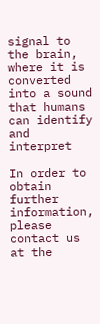signal to the brain, where it is converted into a sound that humans can identify and interpret

In order to obtain further information, please contact us at the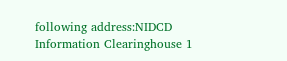following address:NIDCD Information Clearinghouse 1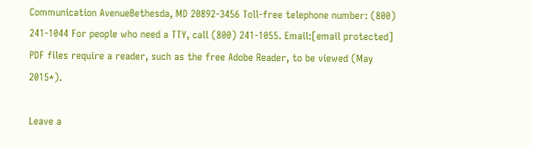Communication AvenueBethesda, MD 20892-3456 Toll-free telephone number: (800) 241-1044 For people who need a TTY, call (800) 241-1055. Email:[email protected] PDF files require a reader, such as the free Adobe Reader, to be viewed (May 2015*).

Leave a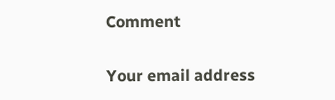Comment

Your email address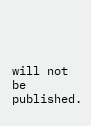will not be published.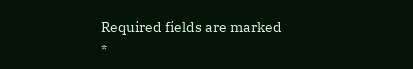Required fields are marked *